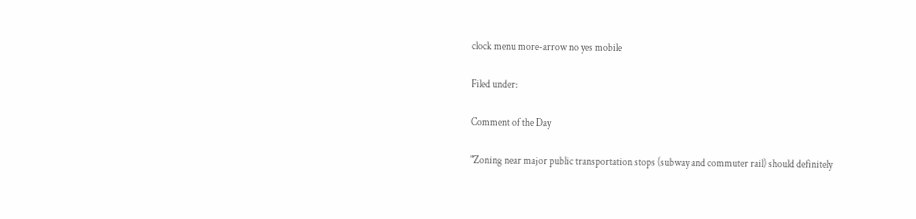clock menu more-arrow no yes mobile

Filed under:

Comment of the Day

"Zoning near major public transportation stops (subway and commuter rail) should definitely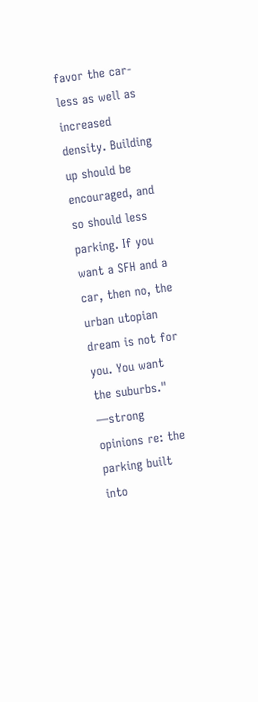favor the car-less as well as increased density. Building up should be encouraged, and so should less parking. If you want a SFH and a car, then no, the urban utopian dream is not for you. You want the suburbs." —strong opinions re: the parking built into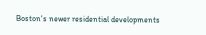Boston's newer residential developments